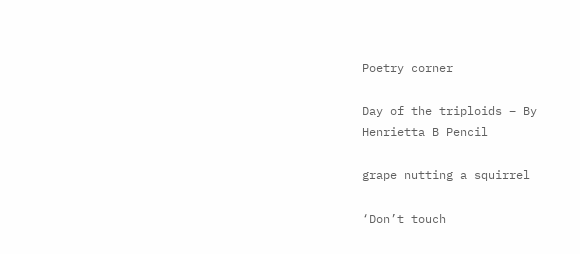Poetry corner

Day of the triploids – By Henrietta B Pencil

grape nutting a squirrel

‘Don’t touch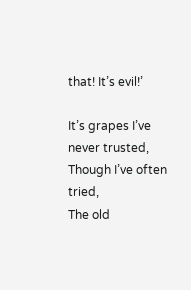that! It’s evil!’

It’s grapes I’ve never trusted,
Though I’ve often tried,
The old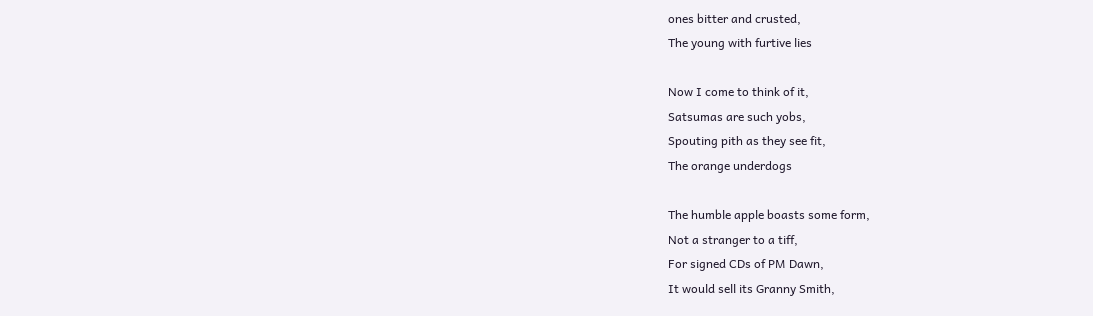ones bitter and crusted,
The young with furtive lies

Now I come to think of it,
Satsumas are such yobs,
Spouting pith as they see fit,
The orange underdogs

The humble apple boasts some form,
Not a stranger to a tiff,
For signed CDs of PM Dawn,
It would sell its Granny Smith,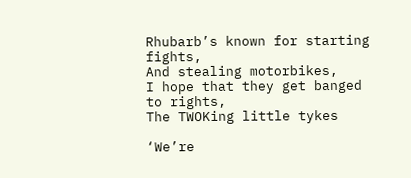Rhubarb’s known for starting fights,
And stealing motorbikes,
I hope that they get banged to rights,
The TWOKing little tykes

‘We’re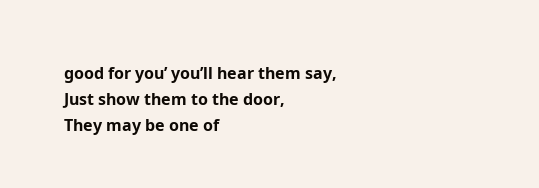good for you’ you’ll hear them say,
Just show them to the door,
They may be one of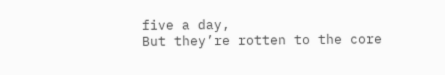five a day,
But they’re rotten to the core